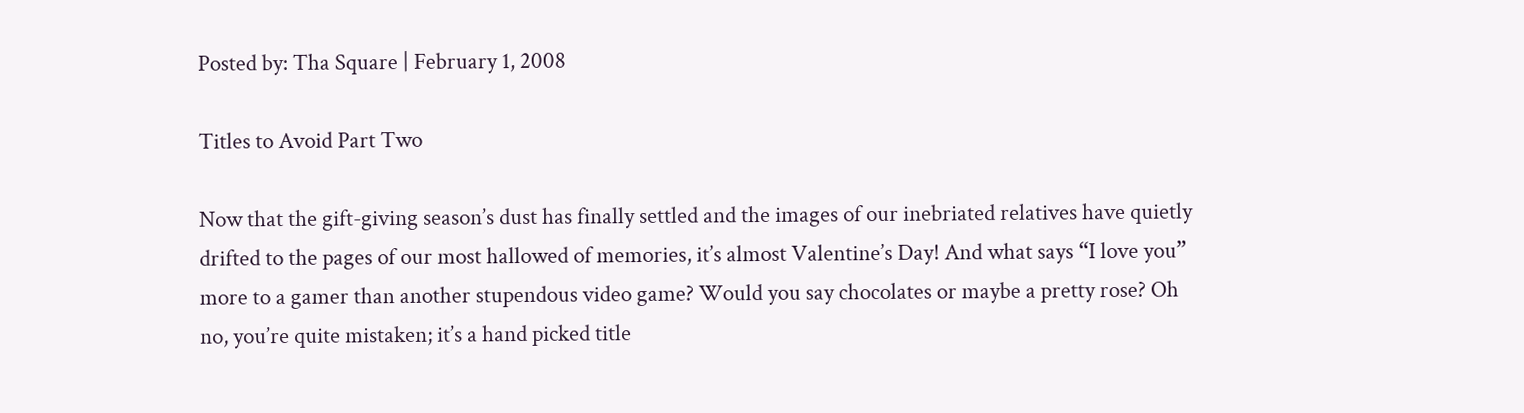Posted by: Tha Square | February 1, 2008

Titles to Avoid Part Two

Now that the gift-giving season’s dust has finally settled and the images of our inebriated relatives have quietly drifted to the pages of our most hallowed of memories, it’s almost Valentine’s Day! And what says “I love you” more to a gamer than another stupendous video game? Would you say chocolates or maybe a pretty rose? Oh no, you’re quite mistaken; it’s a hand picked title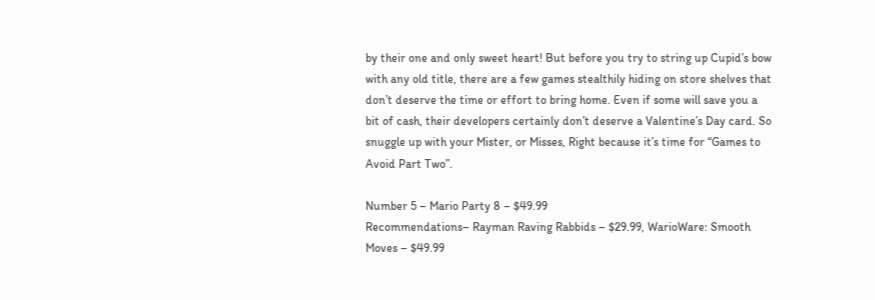by their one and only sweet heart! But before you try to string up Cupid’s bow with any old title, there are a few games stealthily hiding on store shelves that don’t deserve the time or effort to bring home. Even if some will save you a bit of cash, their developers certainly don’t deserve a Valentine’s Day card. So snuggle up with your Mister, or Misses, Right because it’s time for “Games to Avoid Part Two”.

Number 5 – Mario Party 8 – $49.99
Recommendations– Rayman Raving Rabbids – $29.99, WarioWare: Smooth Moves – $49.99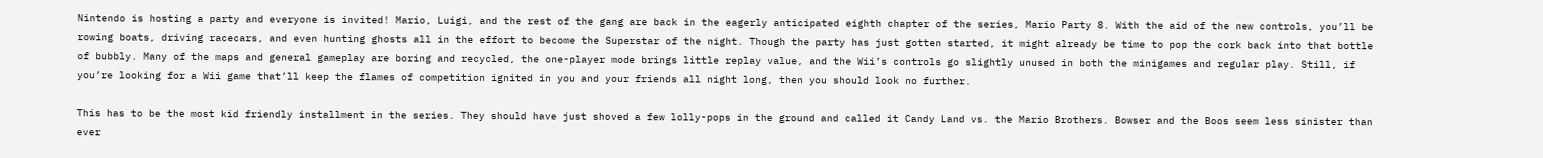Nintendo is hosting a party and everyone is invited! Mario, Luigi, and the rest of the gang are back in the eagerly anticipated eighth chapter of the series, Mario Party 8. With the aid of the new controls, you’ll be rowing boats, driving racecars, and even hunting ghosts all in the effort to become the Superstar of the night. Though the party has just gotten started, it might already be time to pop the cork back into that bottle of bubbly. Many of the maps and general gameplay are boring and recycled, the one-player mode brings little replay value, and the Wii’s controls go slightly unused in both the minigames and regular play. Still, if you’re looking for a Wii game that’ll keep the flames of competition ignited in you and your friends all night long, then you should look no further.

This has to be the most kid friendly installment in the series. They should have just shoved a few lolly-pops in the ground and called it Candy Land vs. the Mario Brothers. Bowser and the Boos seem less sinister than ever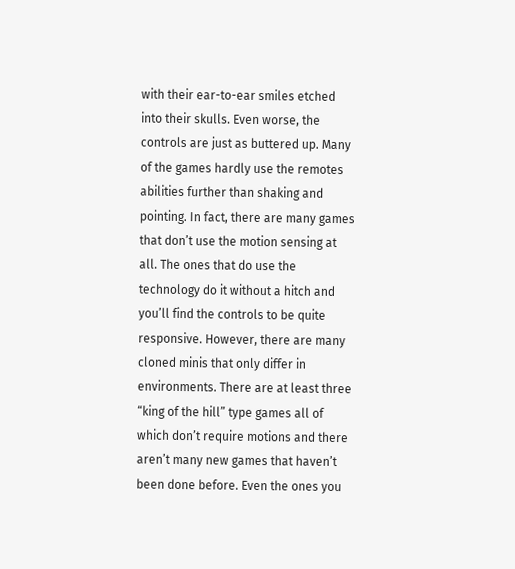with their ear-to-ear smiles etched into their skulls. Even worse, the controls are just as buttered up. Many of the games hardly use the remotes abilities further than shaking and pointing. In fact, there are many games that don’t use the motion sensing at all. The ones that do use the technology do it without a hitch and you’ll find the controls to be quite responsive. However, there are many cloned minis that only differ in environments. There are at least three “king of the hill” type games all of which don’t require motions and there aren’t many new games that haven’t been done before. Even the ones you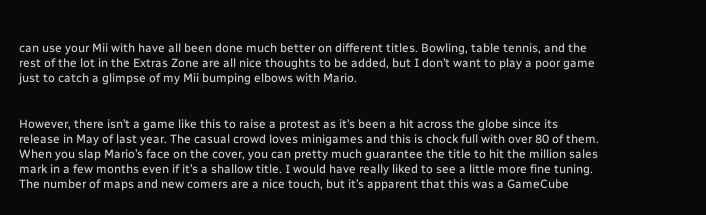can use your Mii with have all been done much better on different titles. Bowling, table tennis, and the rest of the lot in the Extras Zone are all nice thoughts to be added, but I don’t want to play a poor game just to catch a glimpse of my Mii bumping elbows with Mario.


However, there isn’t a game like this to raise a protest as it’s been a hit across the globe since its release in May of last year. The casual crowd loves minigames and this is chock full with over 80 of them. When you slap Mario’s face on the cover, you can pretty much guarantee the title to hit the million sales mark in a few months even if it’s a shallow title. I would have really liked to see a little more fine tuning. The number of maps and new comers are a nice touch, but it’s apparent that this was a GameCube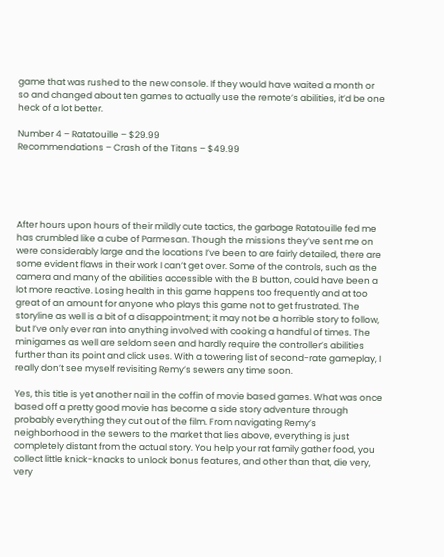game that was rushed to the new console. If they would have waited a month or so and changed about ten games to actually use the remote’s abilities, it’d be one heck of a lot better.

Number 4 – Ratatouille – $29.99
Recommendations – Crash of the Titans – $49.99





After hours upon hours of their mildly cute tactics, the garbage Ratatouille fed me has crumbled like a cube of Parmesan. Though the missions they’ve sent me on were considerably large and the locations I’ve been to are fairly detailed, there are some evident flaws in their work I can’t get over. Some of the controls, such as the camera and many of the abilities accessible with the B button, could have been a lot more reactive. Losing health in this game happens too frequently and at too great of an amount for anyone who plays this game not to get frustrated. The storyline as well is a bit of a disappointment; it may not be a horrible story to follow, but I’ve only ever ran into anything involved with cooking a handful of times. The minigames as well are seldom seen and hardly require the controller’s abilities further than its point and click uses. With a towering list of second-rate gameplay, I really don’t see myself revisiting Remy’s sewers any time soon.

Yes, this title is yet another nail in the coffin of movie based games. What was once based off a pretty good movie has become a side story adventure through probably everything they cut out of the film. From navigating Remy’s neighborhood in the sewers to the market that lies above, everything is just completely distant from the actual story. You help your rat family gather food, you collect little knick-knacks to unlock bonus features, and other than that, die very, very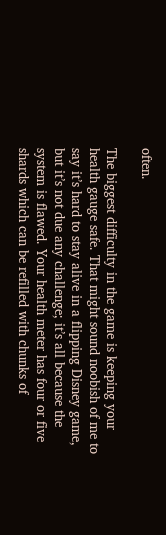often.

The biggest difficulty in the game is keeping your health gauge safe. That might sound noobish of me to say it’s hard to stay alive in a flipping Disney game, but it’s not due any challenge; it’s all because the system is flawed. Your health meter has four or five shards which can be refilled with chunks of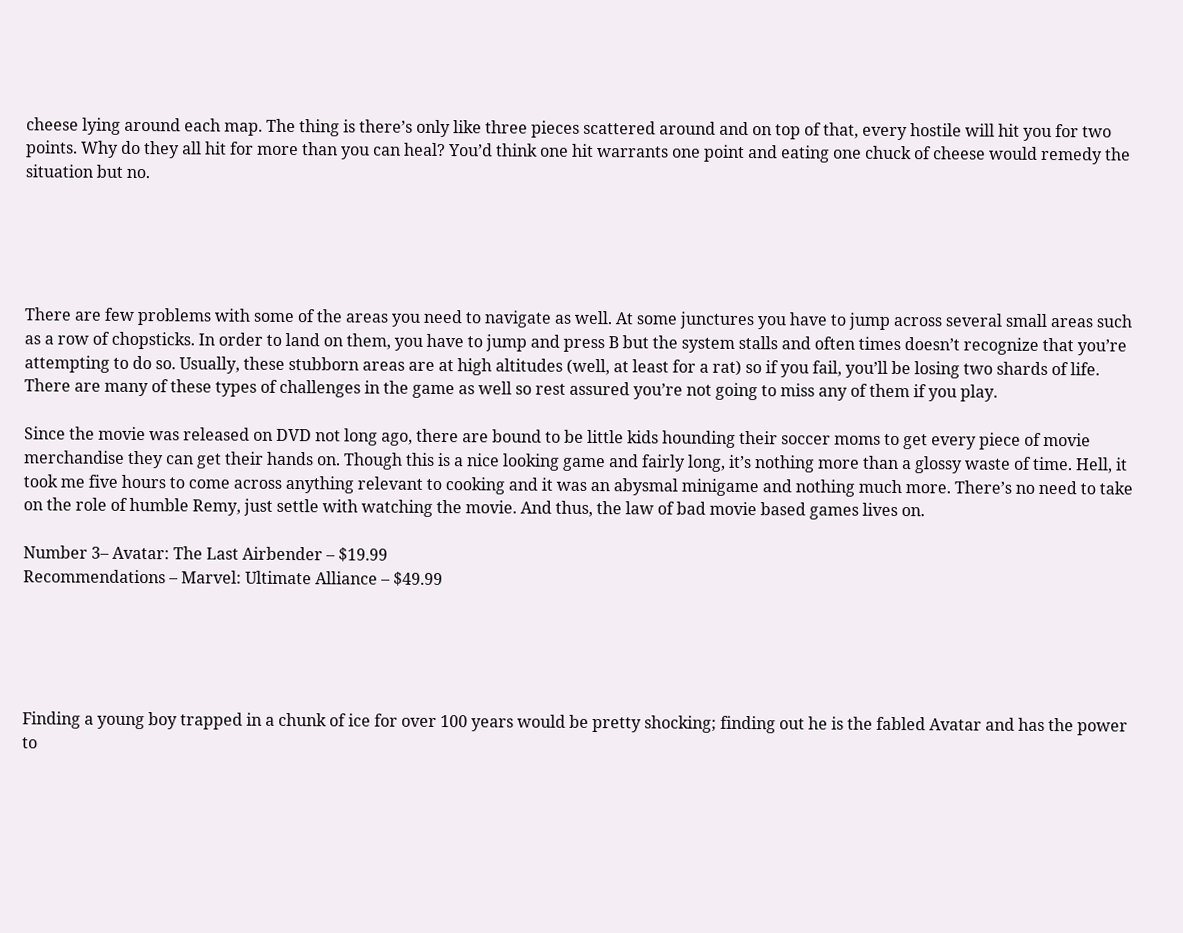cheese lying around each map. The thing is there’s only like three pieces scattered around and on top of that, every hostile will hit you for two points. Why do they all hit for more than you can heal? You’d think one hit warrants one point and eating one chuck of cheese would remedy the situation but no.





There are few problems with some of the areas you need to navigate as well. At some junctures you have to jump across several small areas such as a row of chopsticks. In order to land on them, you have to jump and press B but the system stalls and often times doesn’t recognize that you’re attempting to do so. Usually, these stubborn areas are at high altitudes (well, at least for a rat) so if you fail, you’ll be losing two shards of life.  There are many of these types of challenges in the game as well so rest assured you’re not going to miss any of them if you play.

Since the movie was released on DVD not long ago, there are bound to be little kids hounding their soccer moms to get every piece of movie merchandise they can get their hands on. Though this is a nice looking game and fairly long, it’s nothing more than a glossy waste of time. Hell, it took me five hours to come across anything relevant to cooking and it was an abysmal minigame and nothing much more. There’s no need to take on the role of humble Remy, just settle with watching the movie. And thus, the law of bad movie based games lives on.

Number 3– Avatar: The Last Airbender – $19.99
Recommendations – Marvel: Ultimate Alliance – $49.99





Finding a young boy trapped in a chunk of ice for over 100 years would be pretty shocking; finding out he is the fabled Avatar and has the power to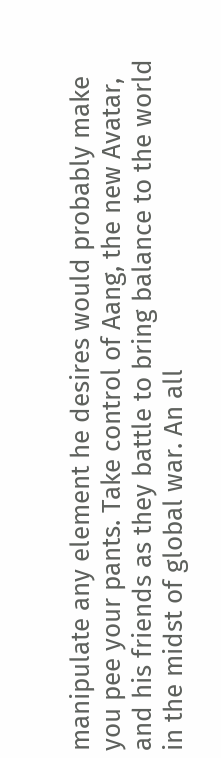manipulate any element he desires would probably make you pee your pants. Take control of Aang, the new Avatar, and his friends as they battle to bring balance to the world in the midst of global war. An all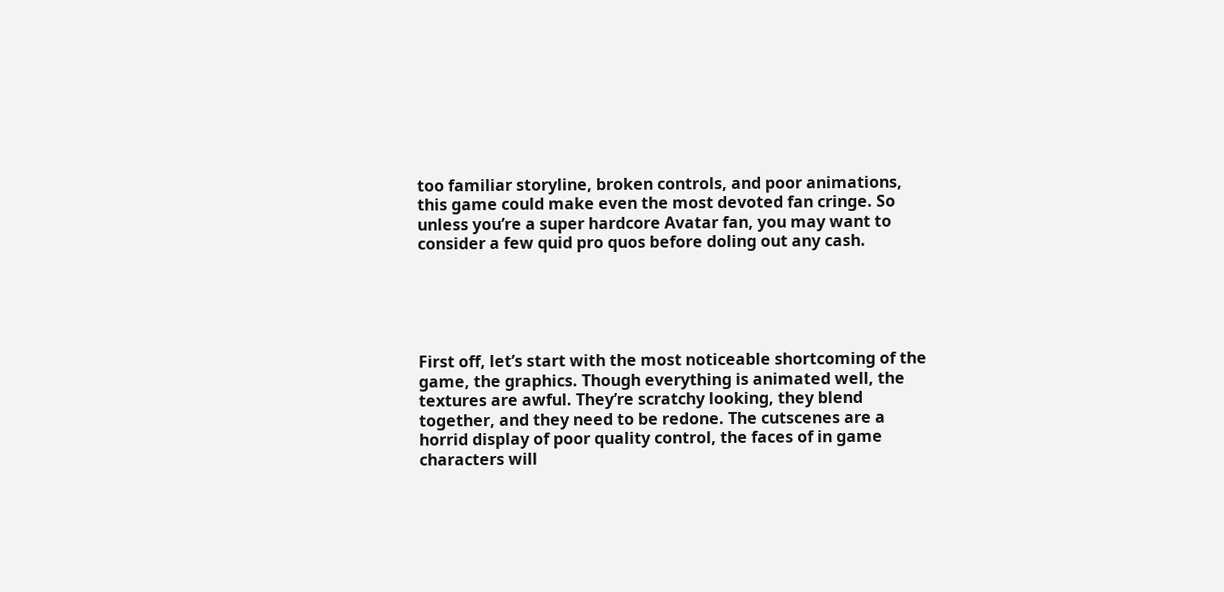too familiar storyline, broken controls, and poor animations, this game could make even the most devoted fan cringe. So unless you’re a super hardcore Avatar fan, you may want to consider a few quid pro quos before doling out any cash.





First off, let’s start with the most noticeable shortcoming of the game, the graphics. Though everything is animated well, the textures are awful. They’re scratchy looking, they blend together, and they need to be redone. The cutscenes are a horrid display of poor quality control, the faces of in game characters will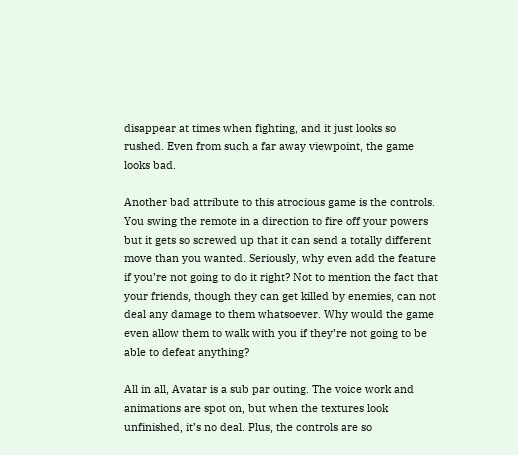disappear at times when fighting, and it just looks so rushed. Even from such a far away viewpoint, the game looks bad.

Another bad attribute to this atrocious game is the controls.  You swing the remote in a direction to fire off your powers but it gets so screwed up that it can send a totally different move than you wanted. Seriously, why even add the feature if you’re not going to do it right? Not to mention the fact that your friends, though they can get killed by enemies, can not deal any damage to them whatsoever. Why would the game even allow them to walk with you if they’re not going to be able to defeat anything?

All in all, Avatar is a sub par outing. The voice work and animations are spot on, but when the textures look unfinished, it’s no deal. Plus, the controls are so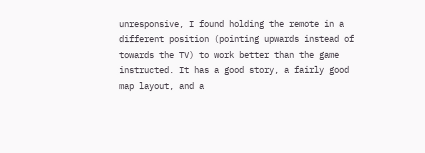unresponsive, I found holding the remote in a different position (pointing upwards instead of towards the TV) to work better than the game instructed. It has a good story, a fairly good map layout, and a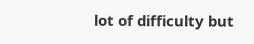lot of difficulty but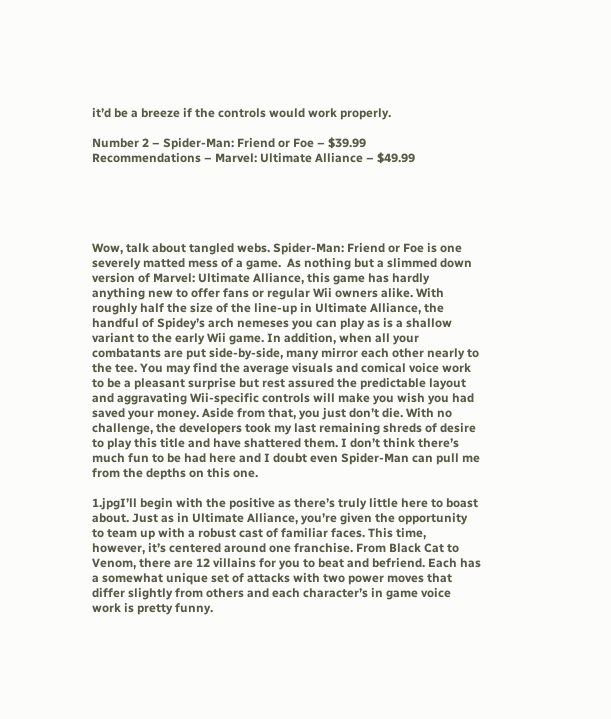it’d be a breeze if the controls would work properly.

Number 2 – Spider-Man: Friend or Foe – $39.99
Recommendations – Marvel: Ultimate Alliance – $49.99





Wow, talk about tangled webs. Spider-Man: Friend or Foe is one severely matted mess of a game.  As nothing but a slimmed down version of Marvel: Ultimate Alliance, this game has hardly anything new to offer fans or regular Wii owners alike. With roughly half the size of the line-up in Ultimate Alliance, the handful of Spidey’s arch nemeses you can play as is a shallow variant to the early Wii game. In addition, when all your combatants are put side-by-side, many mirror each other nearly to the tee. You may find the average visuals and comical voice work to be a pleasant surprise but rest assured the predictable layout and aggravating Wii-specific controls will make you wish you had saved your money. Aside from that, you just don’t die. With no challenge, the developers took my last remaining shreds of desire to play this title and have shattered them. I don’t think there’s much fun to be had here and I doubt even Spider-Man can pull me from the depths on this one.

1.jpgI’ll begin with the positive as there’s truly little here to boast about. Just as in Ultimate Alliance, you’re given the opportunity to team up with a robust cast of familiar faces. This time, however, it’s centered around one franchise. From Black Cat to Venom, there are 12 villains for you to beat and befriend. Each has a somewhat unique set of attacks with two power moves that differ slightly from others and each character’s in game voice work is pretty funny.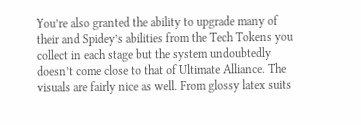You’re also granted the ability to upgrade many of their and Spidey’s abilities from the Tech Tokens you collect in each stage but the system undoubtedly doesn’t come close to that of Ultimate Alliance. The visuals are fairly nice as well. From glossy latex suits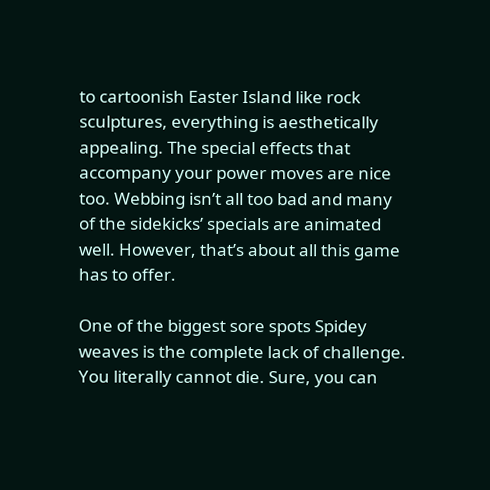to cartoonish Easter Island like rock sculptures, everything is aesthetically appealing. The special effects that accompany your power moves are nice too. Webbing isn’t all too bad and many of the sidekicks’ specials are animated well. However, that’s about all this game has to offer.

One of the biggest sore spots Spidey weaves is the complete lack of challenge. You literally cannot die. Sure, you can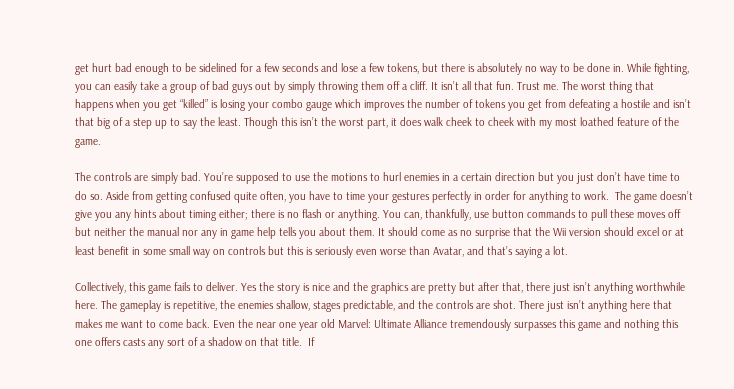get hurt bad enough to be sidelined for a few seconds and lose a few tokens, but there is absolutely no way to be done in. While fighting, you can easily take a group of bad guys out by simply throwing them off a cliff. It isn’t all that fun. Trust me. The worst thing that happens when you get “killed” is losing your combo gauge which improves the number of tokens you get from defeating a hostile and isn’t that big of a step up to say the least. Though this isn’t the worst part, it does walk cheek to cheek with my most loathed feature of the game.

The controls are simply bad. You’re supposed to use the motions to hurl enemies in a certain direction but you just don’t have time to do so. Aside from getting confused quite often, you have to time your gestures perfectly in order for anything to work.  The game doesn’t give you any hints about timing either; there is no flash or anything. You can, thankfully, use button commands to pull these moves off but neither the manual nor any in game help tells you about them. It should come as no surprise that the Wii version should excel or at least benefit in some small way on controls but this is seriously even worse than Avatar, and that’s saying a lot.

Collectively, this game fails to deliver. Yes the story is nice and the graphics are pretty but after that, there just isn’t anything worthwhile here. The gameplay is repetitive, the enemies shallow, stages predictable, and the controls are shot. There just isn’t anything here that makes me want to come back. Even the near one year old Marvel: Ultimate Alliance tremendously surpasses this game and nothing this one offers casts any sort of a shadow on that title.  If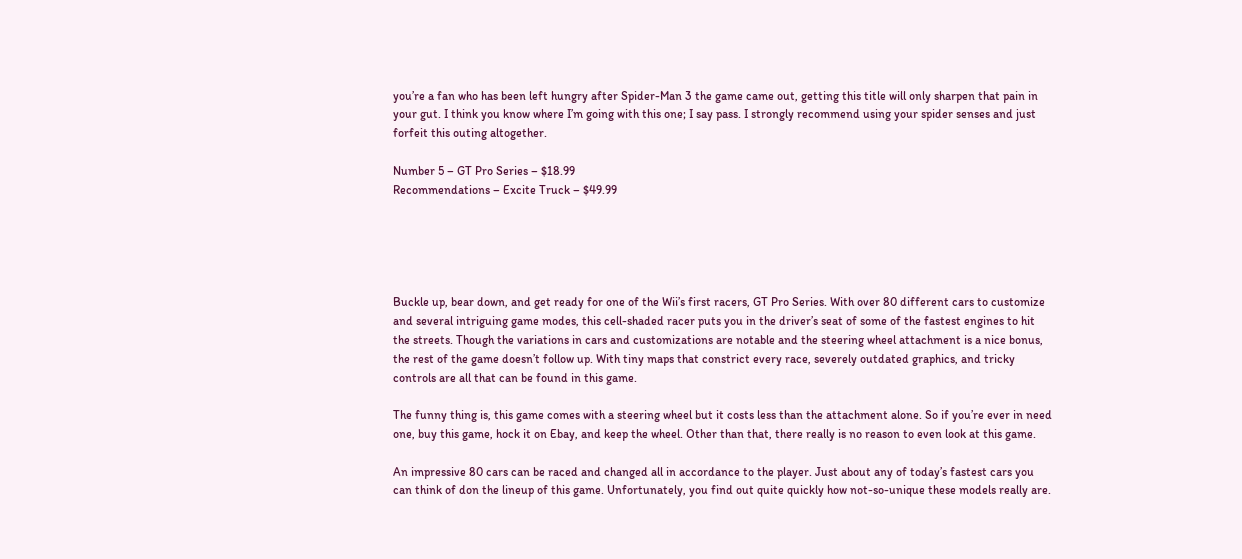you’re a fan who has been left hungry after Spider-Man 3 the game came out, getting this title will only sharpen that pain in your gut. I think you know where I’m going with this one; I say pass. I strongly recommend using your spider senses and just forfeit this outing altogether.

Number 5 – GT Pro Series – $18.99
Recommendations – Excite Truck – $49.99





Buckle up, bear down, and get ready for one of the Wii’s first racers, GT Pro Series. With over 80 different cars to customize and several intriguing game modes, this cell-shaded racer puts you in the driver’s seat of some of the fastest engines to hit the streets. Though the variations in cars and customizations are notable and the steering wheel attachment is a nice bonus, the rest of the game doesn’t follow up. With tiny maps that constrict every race, severely outdated graphics, and tricky controls are all that can be found in this game.

The funny thing is, this game comes with a steering wheel but it costs less than the attachment alone. So if you’re ever in need one, buy this game, hock it on Ebay, and keep the wheel. Other than that, there really is no reason to even look at this game.

An impressive 80 cars can be raced and changed all in accordance to the player. Just about any of today’s fastest cars you can think of don the lineup of this game. Unfortunately, you find out quite quickly how not-so-unique these models really are.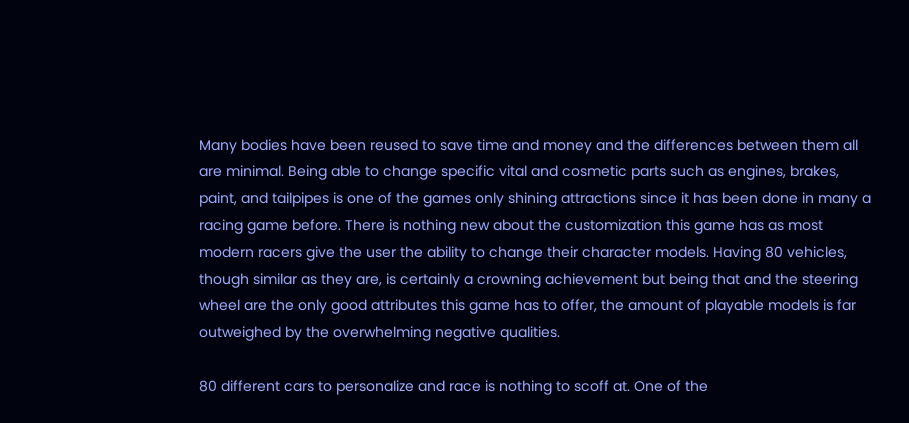Many bodies have been reused to save time and money and the differences between them all are minimal. Being able to change specific vital and cosmetic parts such as engines, brakes, paint, and tailpipes is one of the games only shining attractions since it has been done in many a racing game before. There is nothing new about the customization this game has as most modern racers give the user the ability to change their character models. Having 80 vehicles, though similar as they are, is certainly a crowning achievement but being that and the steering wheel are the only good attributes this game has to offer, the amount of playable models is far outweighed by the overwhelming negative qualities.

80 different cars to personalize and race is nothing to scoff at. One of the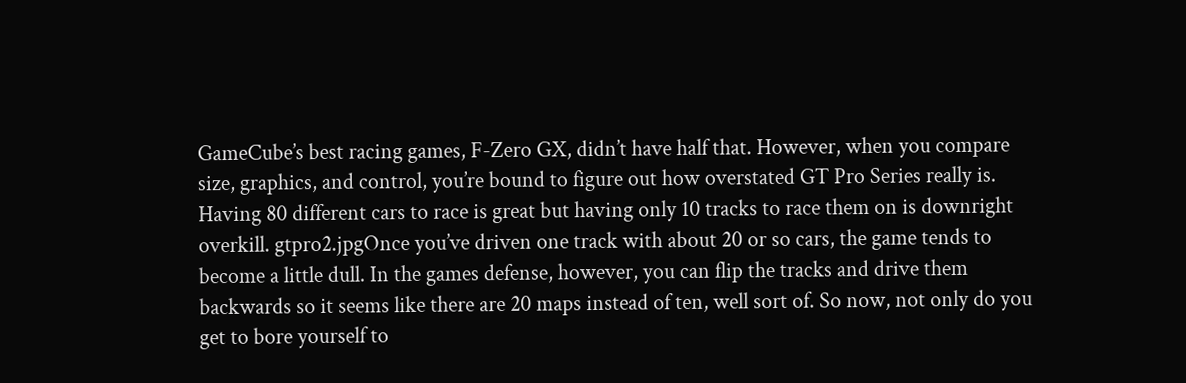GameCube’s best racing games, F-Zero GX, didn’t have half that. However, when you compare size, graphics, and control, you’re bound to figure out how overstated GT Pro Series really is. Having 80 different cars to race is great but having only 10 tracks to race them on is downright overkill. gtpro2.jpgOnce you’ve driven one track with about 20 or so cars, the game tends to become a little dull. In the games defense, however, you can flip the tracks and drive them backwards so it seems like there are 20 maps instead of ten, well sort of. So now, not only do you get to bore yourself to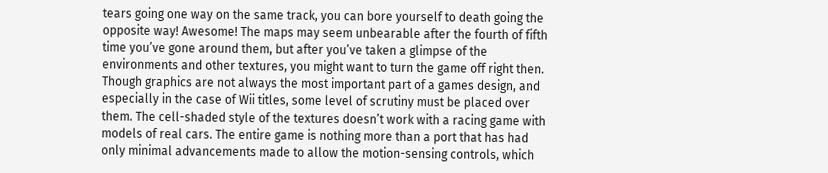tears going one way on the same track, you can bore yourself to death going the opposite way! Awesome! The maps may seem unbearable after the fourth of fifth time you’ve gone around them, but after you’ve taken a glimpse of the environments and other textures, you might want to turn the game off right then.
Though graphics are not always the most important part of a games design, and especially in the case of Wii titles, some level of scrutiny must be placed over them. The cell-shaded style of the textures doesn’t work with a racing game with models of real cars. The entire game is nothing more than a port that has had only minimal advancements made to allow the motion-sensing controls, which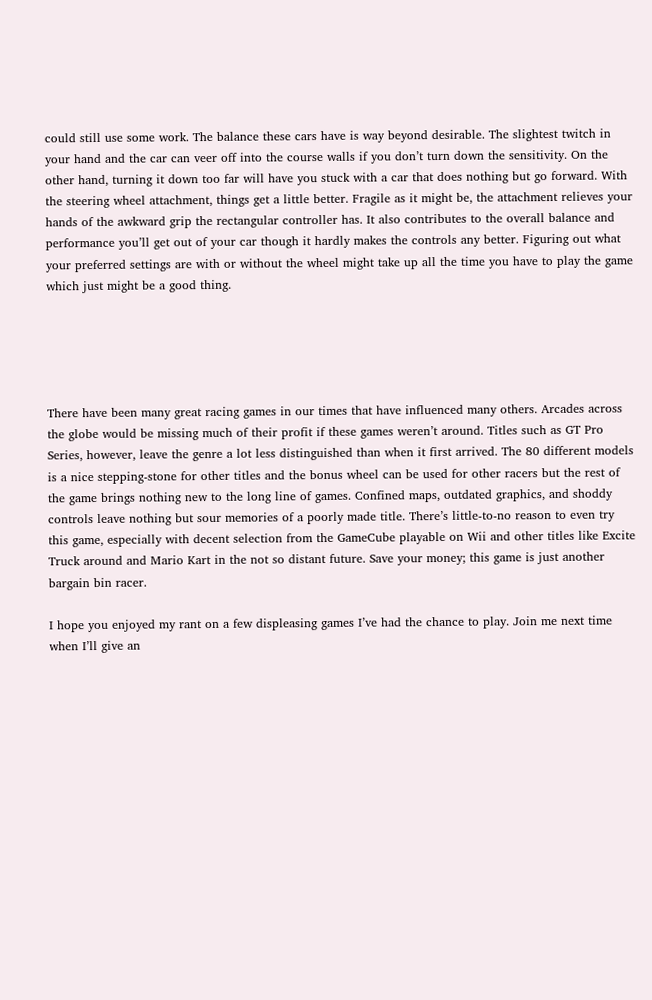could still use some work. The balance these cars have is way beyond desirable. The slightest twitch in your hand and the car can veer off into the course walls if you don’t turn down the sensitivity. On the other hand, turning it down too far will have you stuck with a car that does nothing but go forward. With the steering wheel attachment, things get a little better. Fragile as it might be, the attachment relieves your hands of the awkward grip the rectangular controller has. It also contributes to the overall balance and performance you’ll get out of your car though it hardly makes the controls any better. Figuring out what your preferred settings are with or without the wheel might take up all the time you have to play the game which just might be a good thing.





There have been many great racing games in our times that have influenced many others. Arcades across the globe would be missing much of their profit if these games weren’t around. Titles such as GT Pro Series, however, leave the genre a lot less distinguished than when it first arrived. The 80 different models is a nice stepping-stone for other titles and the bonus wheel can be used for other racers but the rest of the game brings nothing new to the long line of games. Confined maps, outdated graphics, and shoddy controls leave nothing but sour memories of a poorly made title. There’s little-to-no reason to even try this game, especially with decent selection from the GameCube playable on Wii and other titles like Excite Truck around and Mario Kart in the not so distant future. Save your money; this game is just another bargain bin racer.

I hope you enjoyed my rant on a few displeasing games I’ve had the chance to play. Join me next time when I’ll give an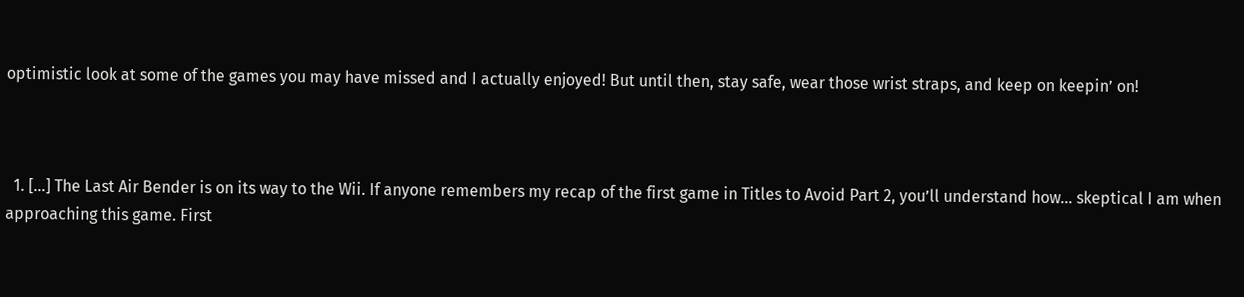optimistic look at some of the games you may have missed and I actually enjoyed! But until then, stay safe, wear those wrist straps, and keep on keepin’ on!



  1. […] The Last Air Bender is on its way to the Wii. If anyone remembers my recap of the first game in Titles to Avoid Part 2, you’ll understand how… skeptical I am when approaching this game. First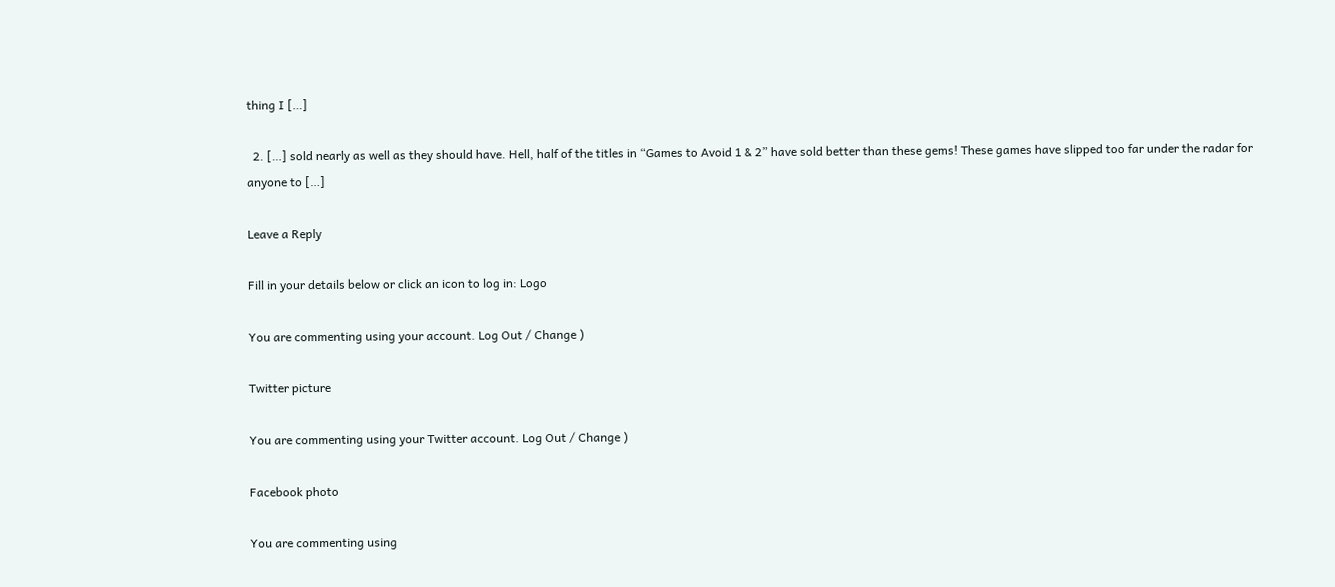thing I […]

  2. […] sold nearly as well as they should have. Hell, half of the titles in “Games to Avoid 1 & 2” have sold better than these gems! These games have slipped too far under the radar for anyone to […]

Leave a Reply

Fill in your details below or click an icon to log in: Logo

You are commenting using your account. Log Out / Change )

Twitter picture

You are commenting using your Twitter account. Log Out / Change )

Facebook photo

You are commenting using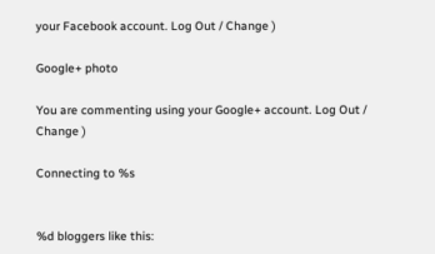your Facebook account. Log Out / Change )

Google+ photo

You are commenting using your Google+ account. Log Out / Change )

Connecting to %s


%d bloggers like this: